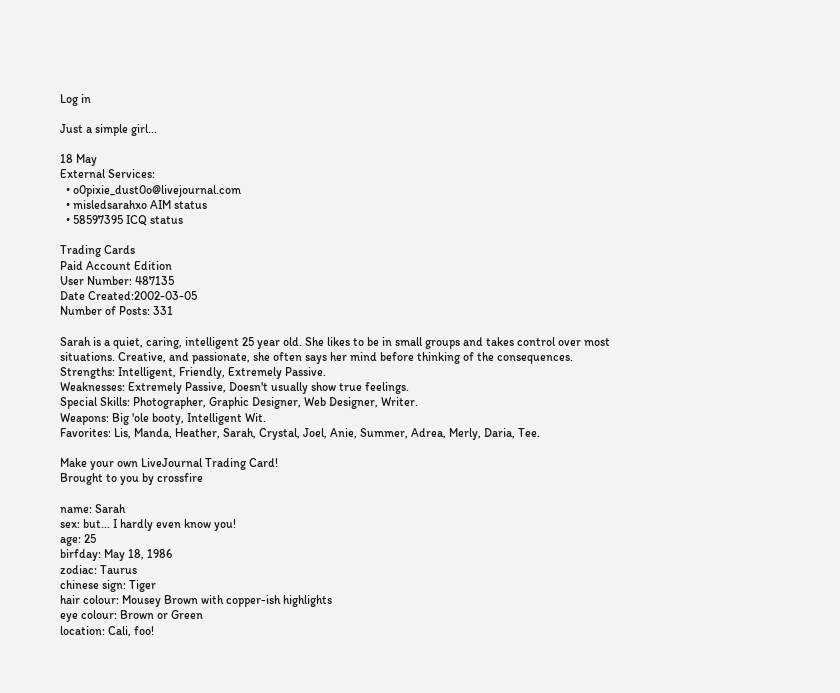Log in

Just a simple girl...

18 May
External Services:
  • o0pixie_dust0o@livejournal.com
  • misledsarahxo AIM status
  • 58597395 ICQ status

Trading Cards
Paid Account Edition
User Number: 487135
Date Created:2002-03-05
Number of Posts: 331

Sarah is a quiet, caring, intelligent 25 year old. She likes to be in small groups and takes control over most situations. Creative, and passionate, she often says her mind before thinking of the consequences.
Strengths: Intelligent, Friendly, Extremely Passive.
Weaknesses: Extremely Passive, Doesn't usually show true feelings.
Special Skills: Photographer, Graphic Designer, Web Designer, Writer.
Weapons: Big 'ole booty, Intelligent Wit.
Favorites: Lis, Manda, Heather, Sarah, Crystal, Joel, Anie, Summer, Adrea, Merly, Daria, Tee.

Make your own LiveJournal Trading Card!
Brought to you by crossfire

name: Sarah
sex: but... I hardly even know you!
age: 25
birfday: May 18, 1986
zodiac: Taurus
chinese sign: Tiger
hair colour: Mousey Brown with copper-ish highlights
eye colour: Brown or Green
location: Cali, foo!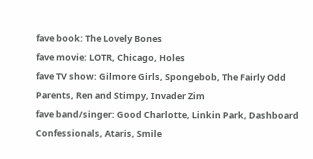fave book: The Lovely Bones
fave movie: LOTR, Chicago, Holes
fave TV show: Gilmore Girls, Spongebob, The Fairly Odd Parents, Ren and Stimpy, Invader Zim
fave band/singer: Good Charlotte, Linkin Park, Dashboard Confessionals, Ataris, Smile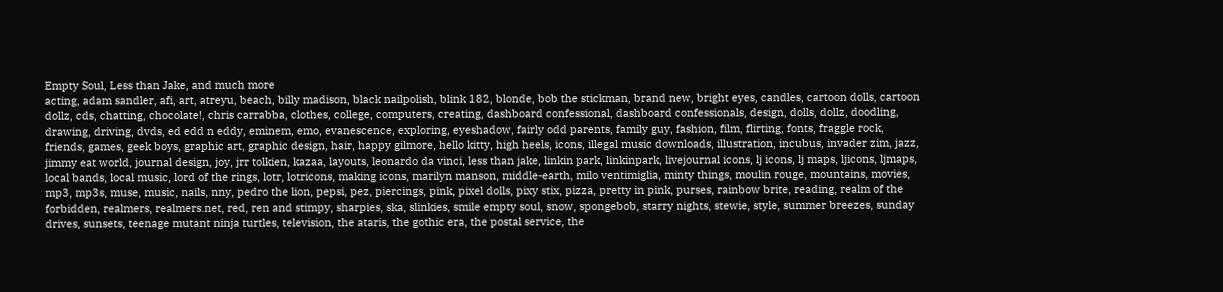Empty Soul, Less than Jake, and much more
acting, adam sandler, afi, art, atreyu, beach, billy madison, black nailpolish, blink 182, blonde, bob the stickman, brand new, bright eyes, candles, cartoon dolls, cartoon dollz, cds, chatting, chocolate!, chris carrabba, clothes, college, computers, creating, dashboard confessional, dashboard confessionals, design, dolls, dollz, doodling, drawing, driving, dvds, ed edd n eddy, eminem, emo, evanescence, exploring, eyeshadow, fairly odd parents, family guy, fashion, film, flirting, fonts, fraggle rock, friends, games, geek boys, graphic art, graphic design, hair, happy gilmore, hello kitty, high heels, icons, illegal music downloads, illustration, incubus, invader zim, jazz, jimmy eat world, journal design, joy, jrr tolkien, kazaa, layouts, leonardo da vinci, less than jake, linkin park, linkinpark, livejournal icons, lj icons, lj maps, ljicons, ljmaps, local bands, local music, lord of the rings, lotr, lotricons, making icons, marilyn manson, middle-earth, milo ventimiglia, minty things, moulin rouge, mountains, movies, mp3, mp3s, muse, music, nails, nny, pedro the lion, pepsi, pez, piercings, pink, pixel dolls, pixy stix, pizza, pretty in pink, purses, rainbow brite, reading, realm of the forbidden, realmers, realmers.net, red, ren and stimpy, sharpies, ska, slinkies, smile empty soul, snow, spongebob, starry nights, stewie, style, summer breezes, sunday drives, sunsets, teenage mutant ninja turtles, television, the ataris, the gothic era, the postal service, the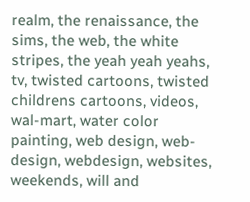realm, the renaissance, the sims, the web, the white stripes, the yeah yeah yeahs, tv, twisted cartoons, twisted childrens cartoons, videos, wal-mart, water color painting, web design, web-design, webdesign, websites, weekends, will and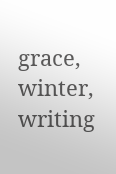grace, winter, writing